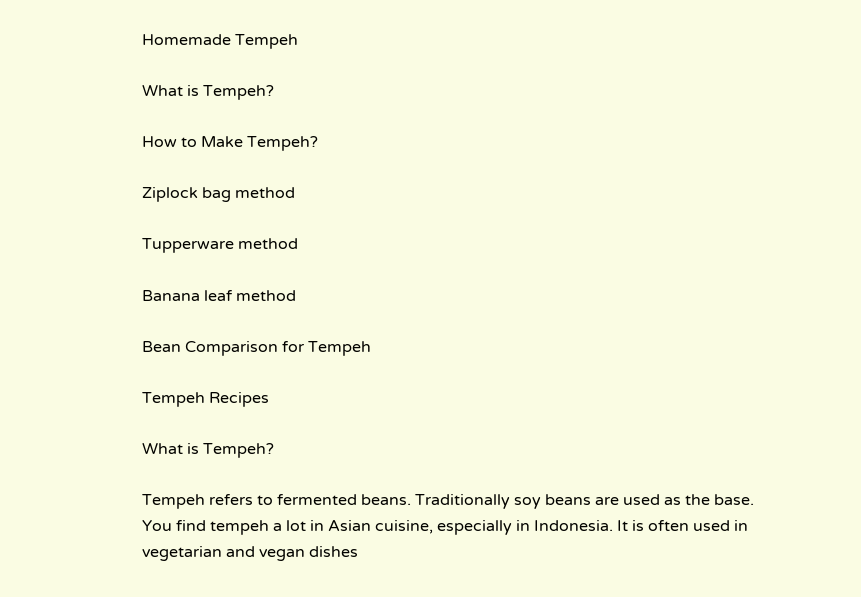Homemade Tempeh

What is Tempeh?

How to Make Tempeh?

Ziplock bag method

Tupperware method

Banana leaf method

Bean Comparison for Tempeh

Tempeh Recipes

What is Tempeh?

Tempeh refers to fermented beans. Traditionally soy beans are used as the base. You find tempeh a lot in Asian cuisine, especially in Indonesia. It is often used in vegetarian and vegan dishes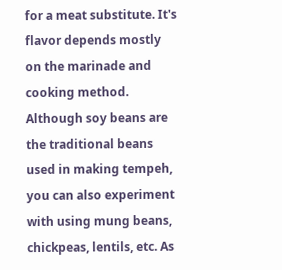for a meat substitute. It's flavor depends mostly on the marinade and cooking method. Although soy beans are the traditional beans used in making tempeh, you can also experiment with using mung beans, chickpeas, lentils, etc. As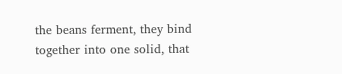the beans ferment, they bind together into one solid, that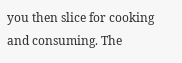you then slice for cooking and consuming. The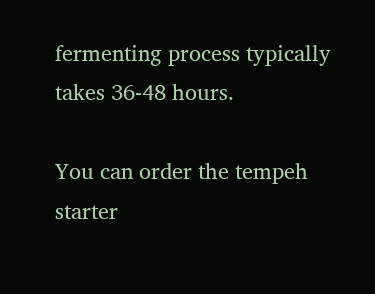fermenting process typically takes 36-48 hours.

You can order the tempeh starter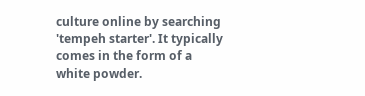culture online by searching 'tempeh starter'. It typically comes in the form of a white powder.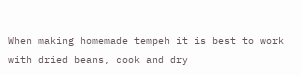When making homemade tempeh it is best to work with dried beans, cook and dry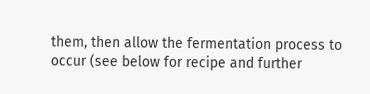them, then allow the fermentation process to occur (see below for recipe and further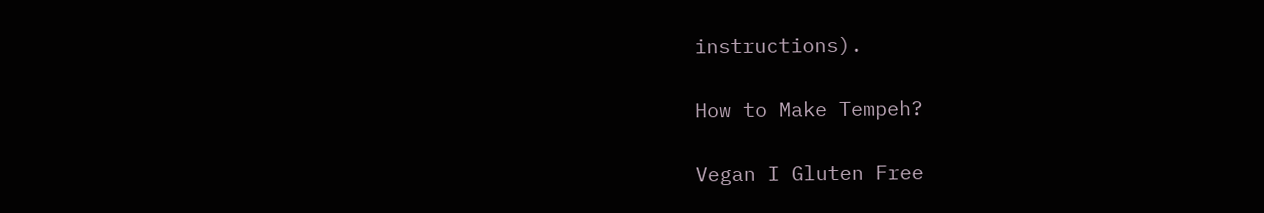instructions).

How to Make Tempeh?

Vegan I Gluten Free